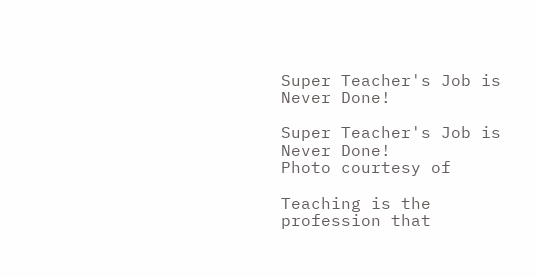Super Teacher's Job is Never Done!

Super Teacher's Job is Never Done!
Photo courtesy of

Teaching is the profession that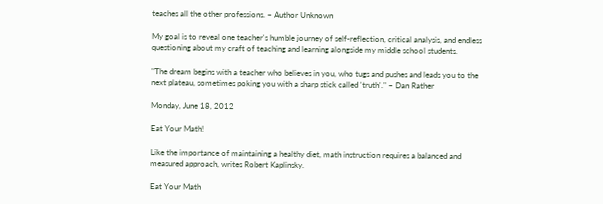teaches all the other professions. ~ Author Unknown

My goal is to reveal one teacher's humble journey of self-reflection, critical analysis, and endless questioning about my craft of teaching and learning alongside my middle school students.

"The dream begins with a teacher who believes in you, who tugs and pushes and leads you to the next plateau, sometimes poking you with a sharp stick called 'truth'." ~ Dan Rather

Monday, June 18, 2012

Eat Your Math!

Like the importance of maintaining a healthy diet, math instruction requires a balanced and measured approach, writes Robert Kaplinsky.

Eat Your Math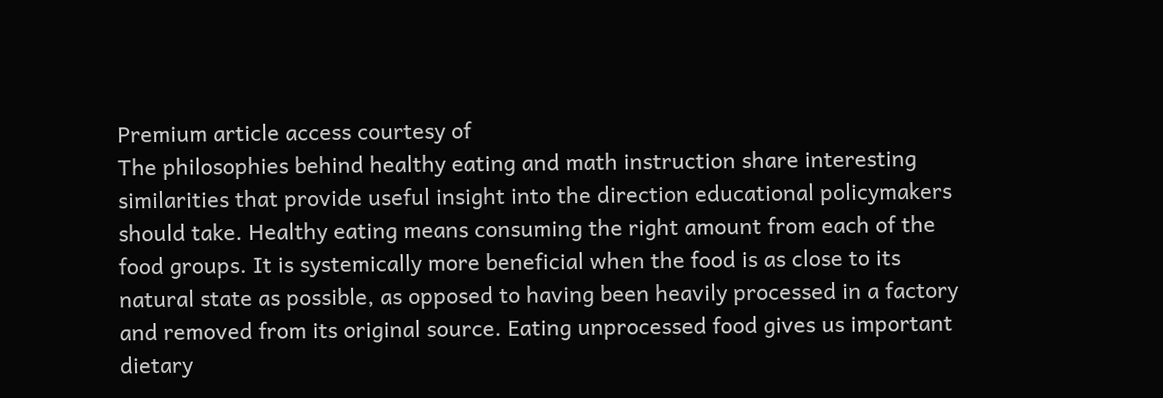Premium article access courtesy of
The philosophies behind healthy eating and math instruction share interesting similarities that provide useful insight into the direction educational policymakers should take. Healthy eating means consuming the right amount from each of the food groups. It is systemically more beneficial when the food is as close to its natural state as possible, as opposed to having been heavily processed in a factory and removed from its original source. Eating unprocessed food gives us important dietary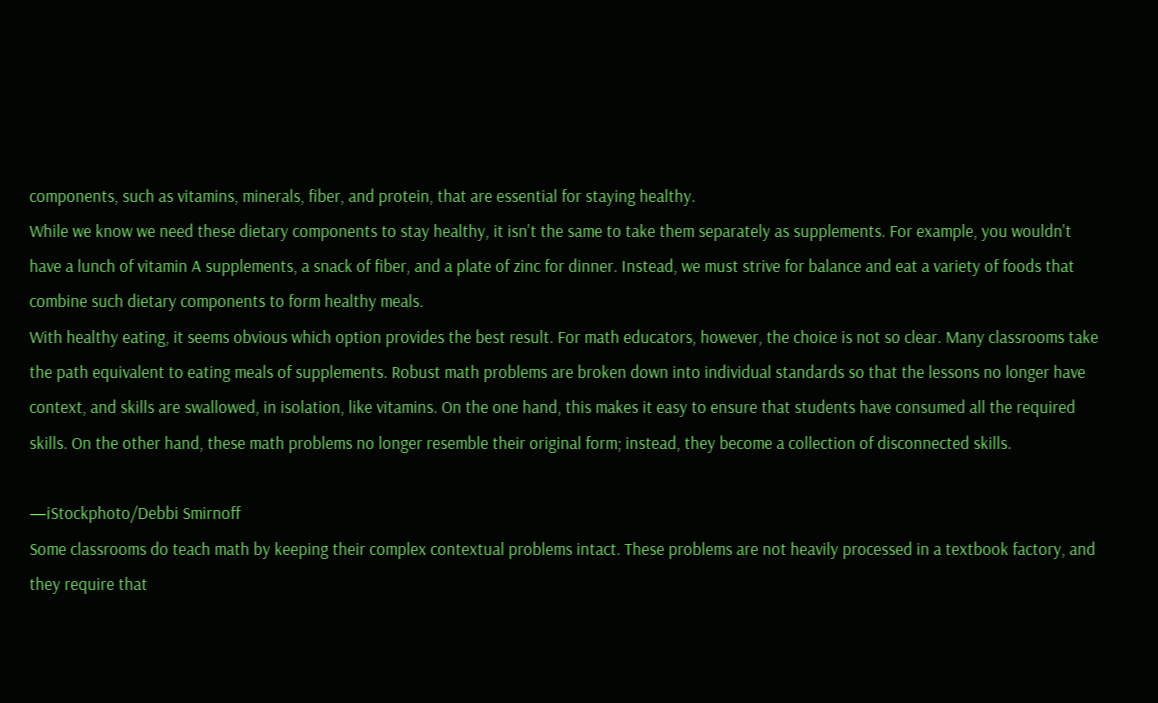components, such as vitamins, minerals, fiber, and protein, that are essential for staying healthy.
While we know we need these dietary components to stay healthy, it isn't the same to take them separately as supplements. For example, you wouldn't have a lunch of vitamin A supplements, a snack of fiber, and a plate of zinc for dinner. Instead, we must strive for balance and eat a variety of foods that combine such dietary components to form healthy meals.
With healthy eating, it seems obvious which option provides the best result. For math educators, however, the choice is not so clear. Many classrooms take the path equivalent to eating meals of supplements. Robust math problems are broken down into individual standards so that the lessons no longer have context, and skills are swallowed, in isolation, like vitamins. On the one hand, this makes it easy to ensure that students have consumed all the required skills. On the other hand, these math problems no longer resemble their original form; instead, they become a collection of disconnected skills.

—iStockphoto/Debbi Smirnoff
Some classrooms do teach math by keeping their complex contextual problems intact. These problems are not heavily processed in a textbook factory, and they require that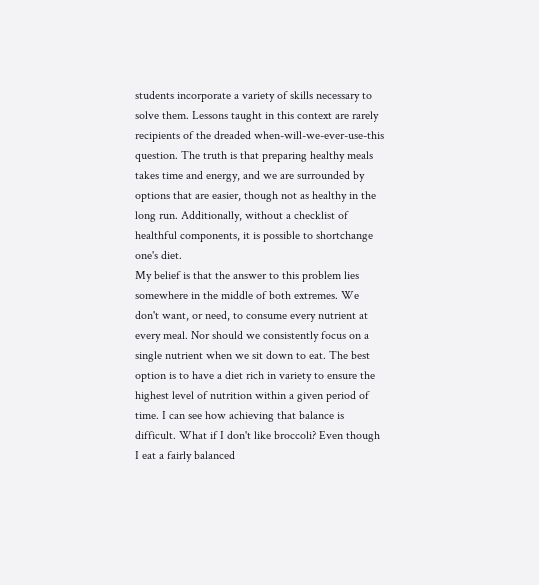students incorporate a variety of skills necessary to solve them. Lessons taught in this context are rarely recipients of the dreaded when-will-we-ever-use-this question. The truth is that preparing healthy meals takes time and energy, and we are surrounded by options that are easier, though not as healthy in the long run. Additionally, without a checklist of healthful components, it is possible to shortchange one's diet.
My belief is that the answer to this problem lies somewhere in the middle of both extremes. We don't want, or need, to consume every nutrient at every meal. Nor should we consistently focus on a single nutrient when we sit down to eat. The best option is to have a diet rich in variety to ensure the highest level of nutrition within a given period of time. I can see how achieving that balance is difficult. What if I don't like broccoli? Even though I eat a fairly balanced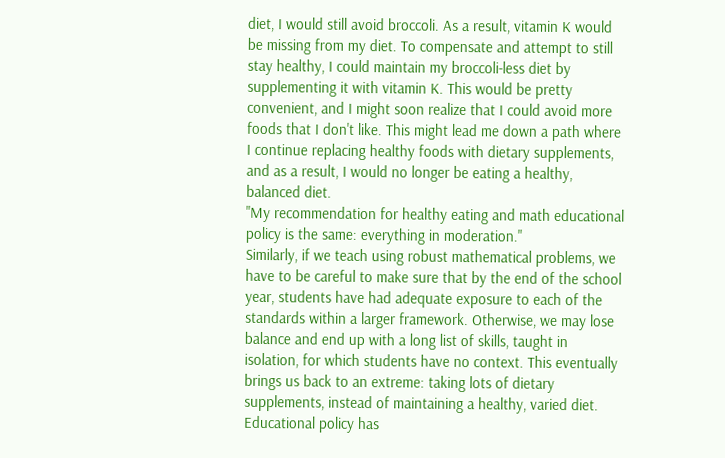diet, I would still avoid broccoli. As a result, vitamin K would be missing from my diet. To compensate and attempt to still stay healthy, I could maintain my broccoli-less diet by supplementing it with vitamin K. This would be pretty convenient, and I might soon realize that I could avoid more foods that I don't like. This might lead me down a path where I continue replacing healthy foods with dietary supplements, and as a result, I would no longer be eating a healthy, balanced diet.
"My recommendation for healthy eating and math educational policy is the same: everything in moderation."
Similarly, if we teach using robust mathematical problems, we have to be careful to make sure that by the end of the school year, students have had adequate exposure to each of the standards within a larger framework. Otherwise, we may lose balance and end up with a long list of skills, taught in isolation, for which students have no context. This eventually brings us back to an extreme: taking lots of dietary supplements, instead of maintaining a healthy, varied diet.
Educational policy has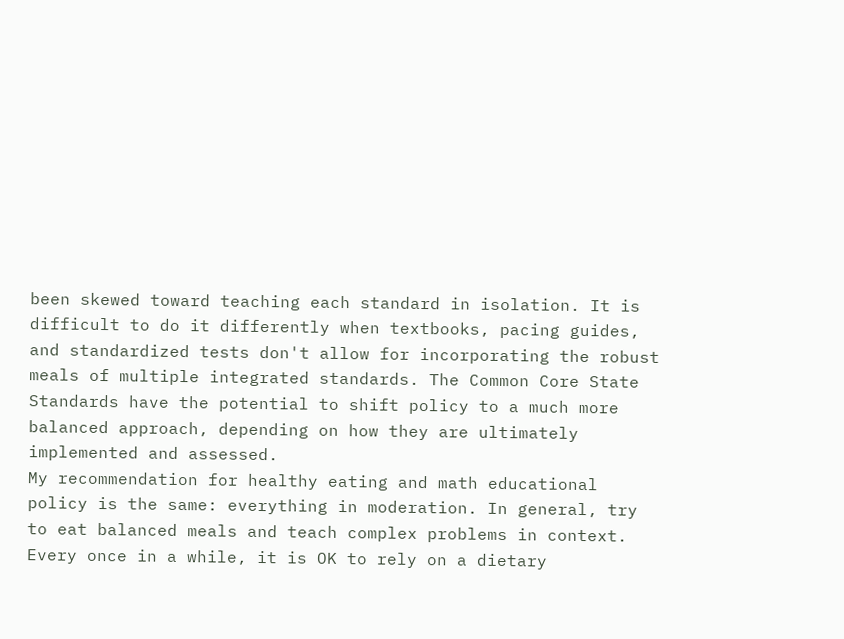been skewed toward teaching each standard in isolation. It is difficult to do it differently when textbooks, pacing guides, and standardized tests don't allow for incorporating the robust meals of multiple integrated standards. The Common Core State Standards have the potential to shift policy to a much more balanced approach, depending on how they are ultimately implemented and assessed.
My recommendation for healthy eating and math educational policy is the same: everything in moderation. In general, try to eat balanced meals and teach complex problems in context. Every once in a while, it is OK to rely on a dietary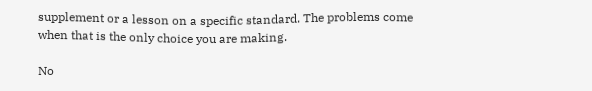supplement or a lesson on a specific standard. The problems come when that is the only choice you are making.

No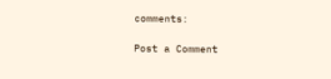comments:

Post a Comment